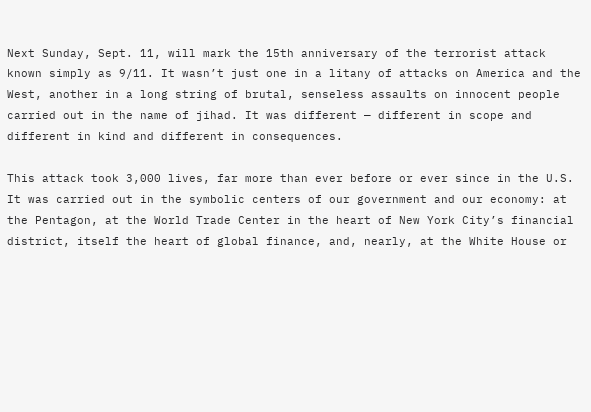Next Sunday, Sept. 11, will mark the 15th anniversary of the terrorist attack known simply as 9/11. It wasn’t just one in a litany of attacks on America and the West, another in a long string of brutal, senseless assaults on innocent people carried out in the name of jihad. It was different — different in scope and different in kind and different in consequences.

This attack took 3,000 lives, far more than ever before or ever since in the U.S. It was carried out in the symbolic centers of our government and our economy: at the Pentagon, at the World Trade Center in the heart of New York City’s financial district, itself the heart of global finance, and, nearly, at the White House or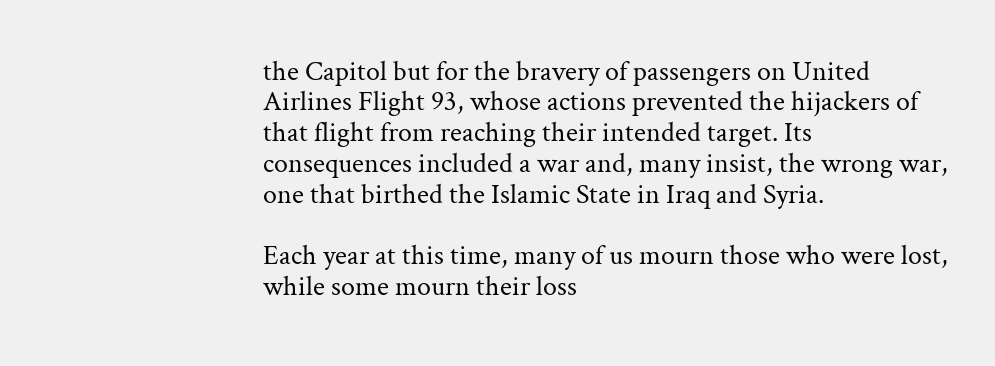the Capitol but for the bravery of passengers on United Airlines Flight 93, whose actions prevented the hijackers of that flight from reaching their intended target. Its consequences included a war and, many insist, the wrong war, one that birthed the Islamic State in Iraq and Syria.

Each year at this time, many of us mourn those who were lost, while some mourn their loss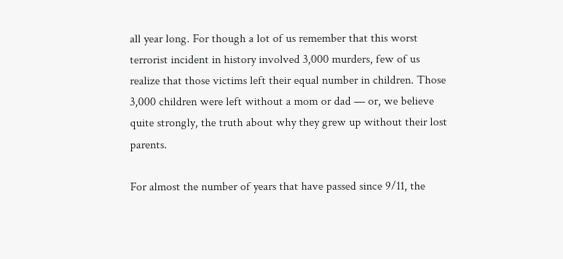all year long. For though a lot of us remember that this worst terrorist incident in history involved 3,000 murders, few of us realize that those victims left their equal number in children. Those 3,000 children were left without a mom or dad — or, we believe quite strongly, the truth about why they grew up without their lost parents.

For almost the number of years that have passed since 9/11, the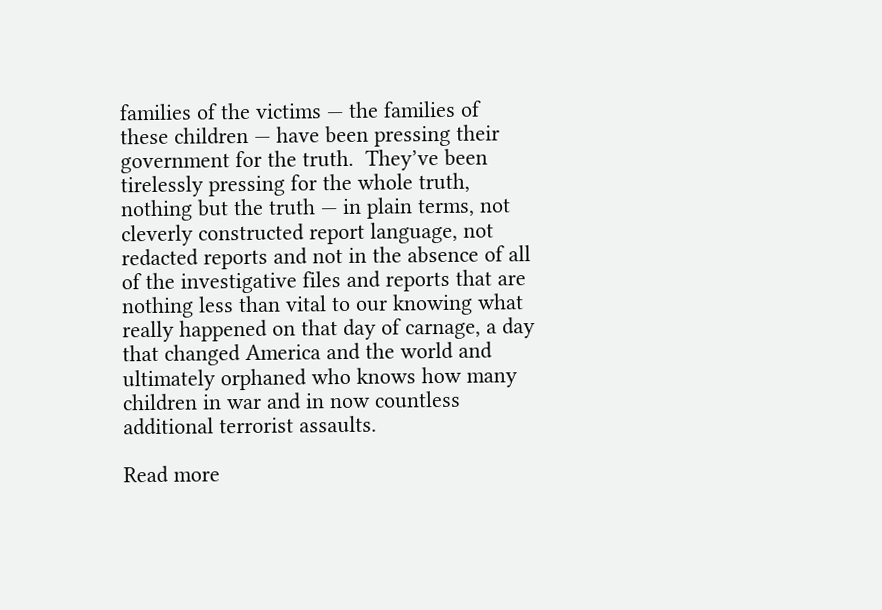families of the victims — the families of these children — have been pressing their government for the truth.  They’ve been tirelessly pressing for the whole truth, nothing but the truth — in plain terms, not cleverly constructed report language, not redacted reports and not in the absence of all of the investigative files and reports that are nothing less than vital to our knowing what really happened on that day of carnage, a day that changed America and the world and ultimately orphaned who knows how many children in war and in now countless additional terrorist assaults.

Read more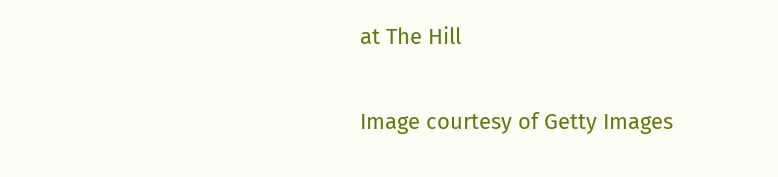at The Hill

Image courtesy of Getty Images